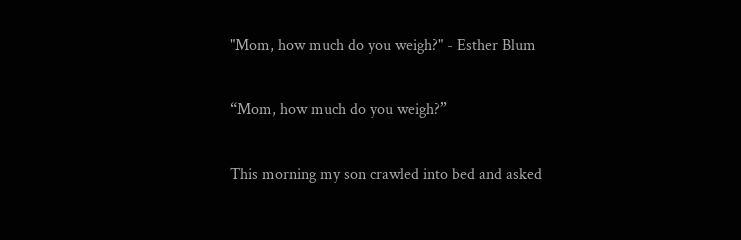"Mom, how much do you weigh?" - Esther Blum

“Mom, how much do you weigh?”

This morning my son crawled into bed and asked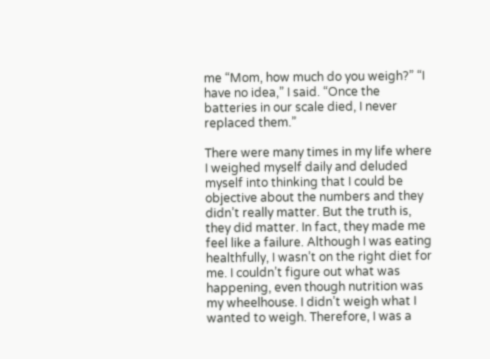me “Mom, how much do you weigh?” “I have no idea,” I said. “Once the batteries in our scale died, I never replaced them.”

There were many times in my life where I weighed myself daily and deluded myself into thinking that I could be objective about the numbers and they didn’t really matter. But the truth is, they did matter. In fact, they made me feel like a failure. Although I was eating healthfully, I wasn’t on the right diet for me. I couldn’t figure out what was happening, even though nutrition was my wheelhouse. I didn’t weigh what I wanted to weigh. Therefore, I was a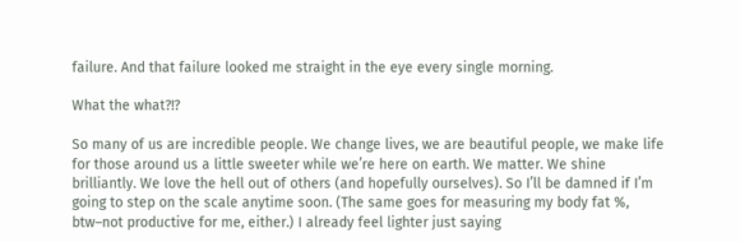failure. And that failure looked me straight in the eye every single morning.

What the what?!?

So many of us are incredible people. We change lives, we are beautiful people, we make life for those around us a little sweeter while we’re here on earth. We matter. We shine brilliantly. We love the hell out of others (and hopefully ourselves). So I’ll be damned if I’m going to step on the scale anytime soon. (The same goes for measuring my body fat %, btw–not productive for me, either.) I already feel lighter just saying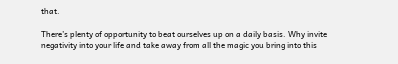that.

There’s plenty of opportunity to beat ourselves up on a daily basis. Why invite negativity into your life and take away from all the magic you bring into this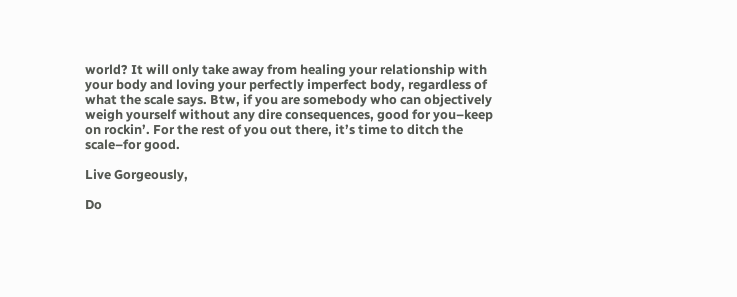world? It will only take away from healing your relationship with your body and loving your perfectly imperfect body, regardless of what the scale says. Btw, if you are somebody who can objectively weigh yourself without any dire consequences, good for you–keep on rockin’. For the rest of you out there, it’s time to ditch the scale–for good.

Live Gorgeously,

Do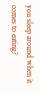you sleep around when it comes to eating?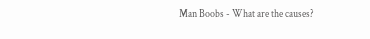Man Boobs - What are the causes?